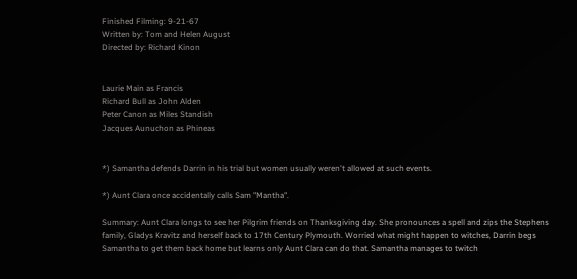Finished Filming: 9-21-67
Written by: Tom and Helen August
Directed by: Richard Kinon


Laurie Main as Francis
Richard Bull as John Alden
Peter Canon as Miles Standish
Jacques Aunuchon as Phineas


*) Samantha defends Darrin in his trial but women usually weren't allowed at such events.

*) Aunt Clara once accidentally calls Sam "Mantha".

Summary: Aunt Clara longs to see her Pilgrim friends on Thanksgiving day. She pronounces a spell and zips the Stephens family, Gladys Kravitz and herself back to 17th Century Plymouth. Worried what might happen to witches, Darrin begs Samantha to get them back home but learns only Aunt Clara can do that. Samantha manages to twitch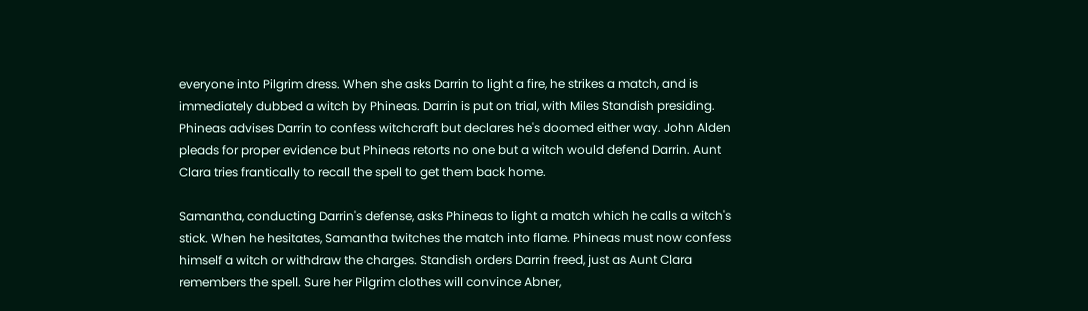everyone into Pilgrim dress. When she asks Darrin to light a fire, he strikes a match, and is immediately dubbed a witch by Phineas. Darrin is put on trial, with Miles Standish presiding. Phineas advises Darrin to confess witchcraft but declares he's doomed either way. John Alden pleads for proper evidence but Phineas retorts no one but a witch would defend Darrin. Aunt Clara tries frantically to recall the spell to get them back home.

Samantha, conducting Darrin's defense, asks Phineas to light a match which he calls a witch's stick. When he hesitates, Samantha twitches the match into flame. Phineas must now confess himself a witch or withdraw the charges. Standish orders Darrin freed, just as Aunt Clara remembers the spell. Sure her Pilgrim clothes will convince Abner,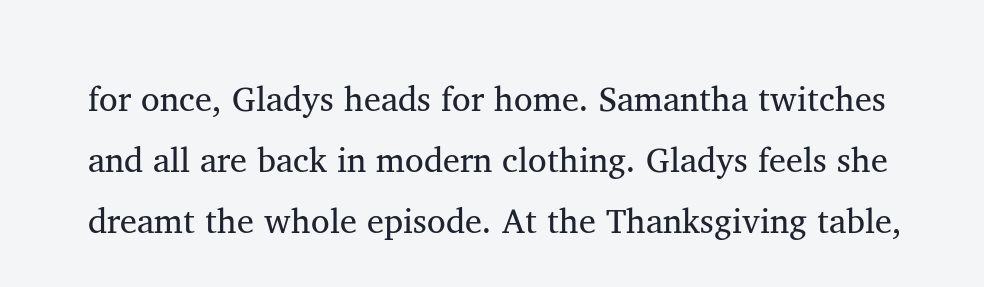for once, Gladys heads for home. Samantha twitches and all are back in modern clothing. Gladys feels she dreamt the whole episode. At the Thanksgiving table,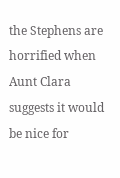the Stephens are horrified when Aunt Clara suggests it would be nice for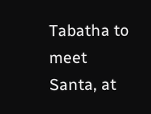Tabatha to meet Santa, at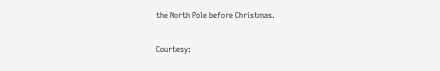the North Pole before Christmas.

Courtesy: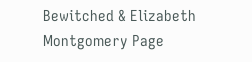Bewitched & Elizabeth Montgomery Page